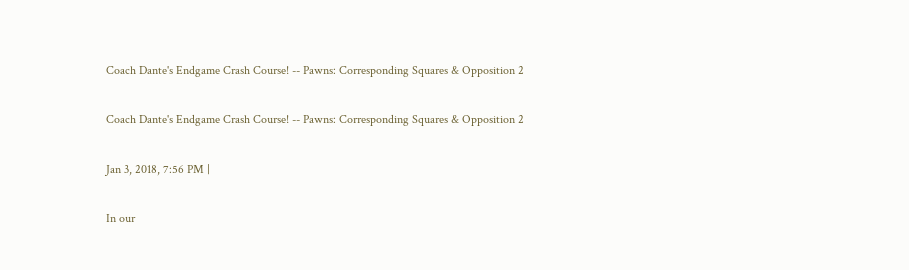Coach Dante's Endgame Crash Course! -- Pawns: Corresponding Squares & Opposition 2

Coach Dante's Endgame Crash Course! -- Pawns: Corresponding Squares & Opposition 2

Jan 3, 2018, 7:56 PM |

In our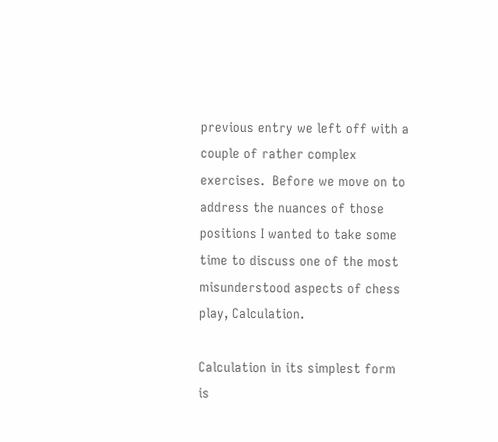previous entry we left off with a couple of rather complex exercises.  Before we move on to address the nuances of those positions I wanted to take some time to discuss one of the most misunderstood aspects of chess play, Calculation.

Calculation in its simplest form is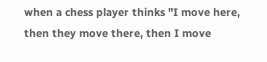when a chess player thinks "I move here, then they move there, then I move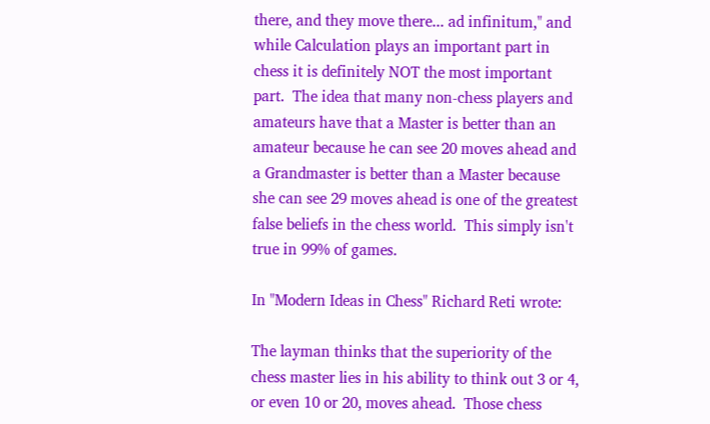there, and they move there... ad infinitum," and while Calculation plays an important part in chess it is definitely NOT the most important part.  The idea that many non-chess players and amateurs have that a Master is better than an amateur because he can see 20 moves ahead and a Grandmaster is better than a Master because she can see 29 moves ahead is one of the greatest false beliefs in the chess world.  This simply isn't true in 99% of games.

In "Modern Ideas in Chess" Richard Reti wrote:

The layman thinks that the superiority of the chess master lies in his ability to think out 3 or 4, or even 10 or 20, moves ahead.  Those chess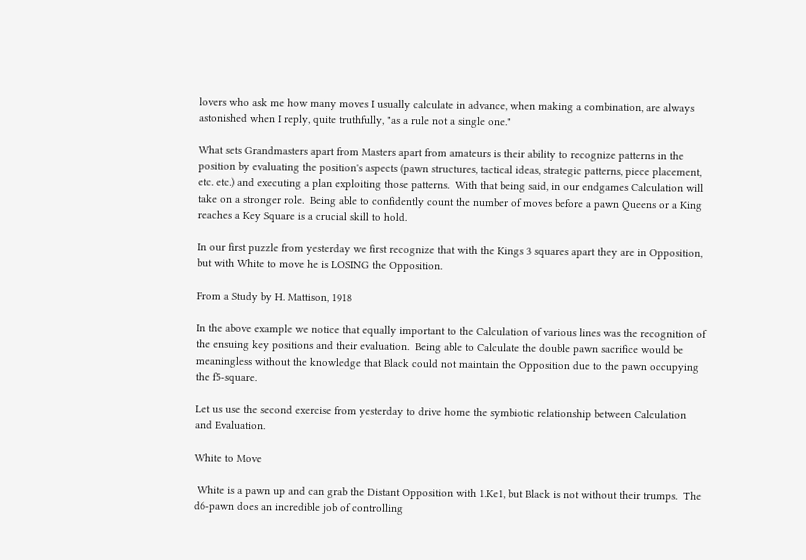lovers who ask me how many moves I usually calculate in advance, when making a combination, are always astonished when I reply, quite truthfully, "as a rule not a single one."

What sets Grandmasters apart from Masters apart from amateurs is their ability to recognize patterns in the position by evaluating the position's aspects (pawn structures, tactical ideas, strategic patterns, piece placement, etc. etc.) and executing a plan exploiting those patterns.  With that being said, in our endgames Calculation will take on a stronger role.  Being able to confidently count the number of moves before a pawn Queens or a King reaches a Key Square is a crucial skill to hold.

In our first puzzle from yesterday we first recognize that with the Kings 3 squares apart they are in Opposition, but with White to move he is LOSING the Opposition.

From a Study by H. Mattison, 1918

In the above example we notice that equally important to the Calculation of various lines was the recognition of the ensuing key positions and their evaluation.  Being able to Calculate the double pawn sacrifice would be meaningless without the knowledge that Black could not maintain the Opposition due to the pawn occupying the f5-square.

Let us use the second exercise from yesterday to drive home the symbiotic relationship between Calculation and Evaluation.

White to Move

 White is a pawn up and can grab the Distant Opposition with 1.Ke1, but Black is not without their trumps.  The d6-pawn does an incredible job of controlling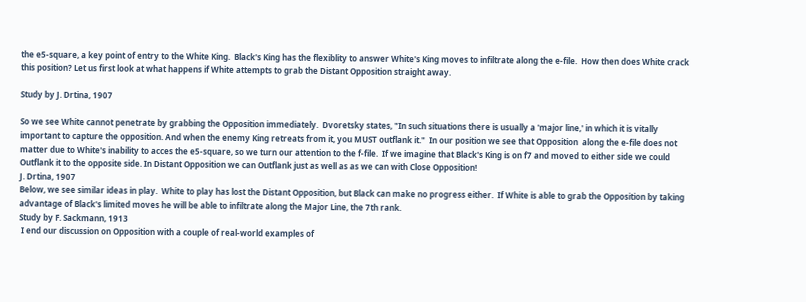the e5-square, a key point of entry to the White King.  Black's King has the flexiblity to answer White's King moves to infiltrate along the e-file.  How then does White crack this position? Let us first look at what happens if White attempts to grab the Distant Opposition straight away.

Study by J. Drtina, 1907

So we see White cannot penetrate by grabbing the Opposition immediately.  Dvoretsky states, "In such situations there is usually a 'major line,' in which it is vitally important to capture the opposition. And when the enemy King retreats from it, you MUST outflank it."  In our position we see that Opposition  along the e-file does not matter due to White's inability to acces the e5-square, so we turn our attention to the f-file.  If we imagine that Black's King is on f7 and moved to either side we could Outflank it to the opposite side. In Distant Opposition we can Outflank just as well as as we can with Close Opposition!
J. Drtina, 1907
Below, we see similar ideas in play.  White to play has lost the Distant Opposition, but Black can make no progress either.  If White is able to grab the Opposition by taking advantage of Black's limited moves he will be able to infiltrate along the Major Line, the 7th rank.
Study by F. Sackmann, 1913
 I end our discussion on Opposition with a couple of real-world examples of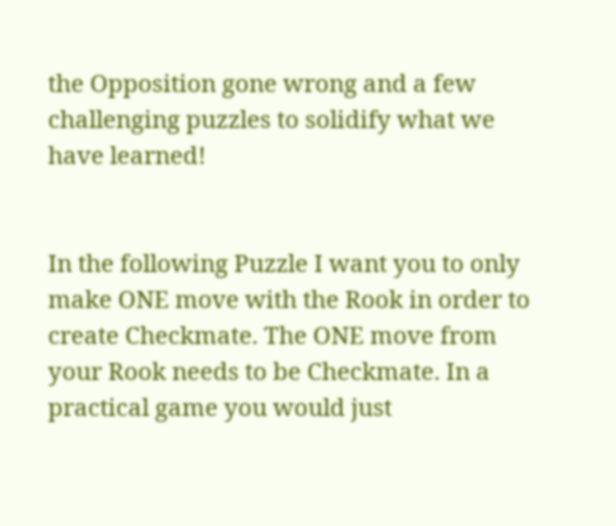the Opposition gone wrong and a few challenging puzzles to solidify what we have learned!


In the following Puzzle I want you to only make ONE move with the Rook in order to create Checkmate. The ONE move from your Rook needs to be Checkmate. In a practical game you would just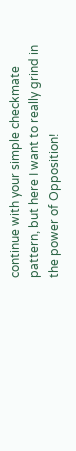continue with your simple checkmate pattern, but here I want to really grind in the power of Opposition!